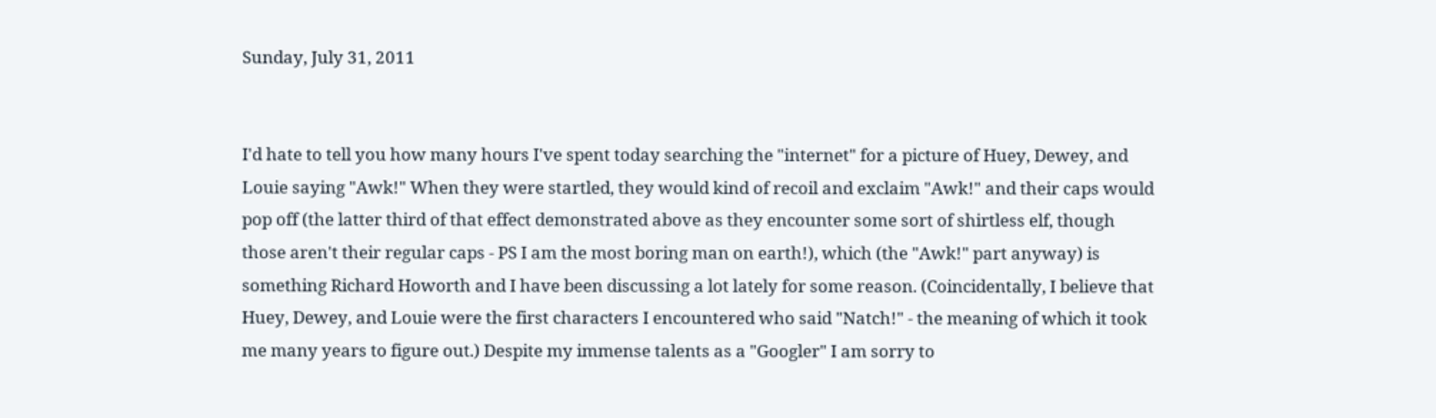Sunday, July 31, 2011


I'd hate to tell you how many hours I've spent today searching the "internet" for a picture of Huey, Dewey, and Louie saying "Awk!" When they were startled, they would kind of recoil and exclaim "Awk!" and their caps would pop off (the latter third of that effect demonstrated above as they encounter some sort of shirtless elf, though those aren't their regular caps - PS I am the most boring man on earth!), which (the "Awk!" part anyway) is something Richard Howorth and I have been discussing a lot lately for some reason. (Coincidentally, I believe that Huey, Dewey, and Louie were the first characters I encountered who said "Natch!" - the meaning of which it took me many years to figure out.) Despite my immense talents as a "Googler" I am sorry to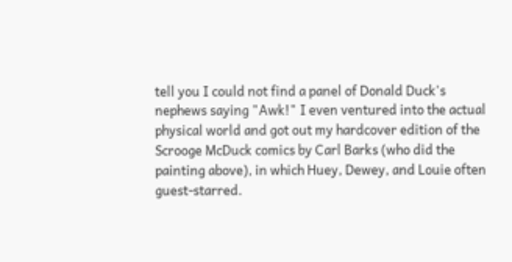tell you I could not find a panel of Donald Duck's nephews saying "Awk!" I even ventured into the actual physical world and got out my hardcover edition of the Scrooge McDuck comics by Carl Barks (who did the painting above), in which Huey, Dewey, and Louie often guest-starred.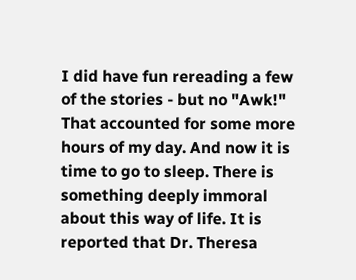I did have fun rereading a few of the stories - but no "Awk!" That accounted for some more hours of my day. And now it is time to go to sleep. There is something deeply immoral about this way of life. It is reported that Dr. Theresa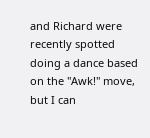and Richard were recently spotted doing a dance based on the "Awk!" move, but I can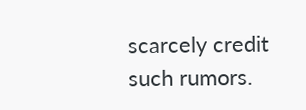scarcely credit such rumors.